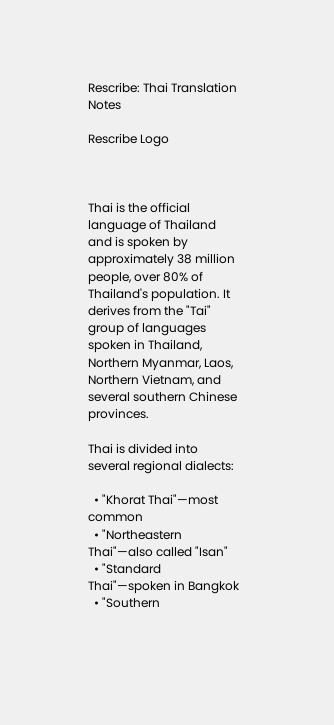Rescribe: Thai Translation Notes

Rescribe Logo



Thai is the official language of Thailand and is spoken by approximately 38 million people, over 80% of Thailand's population. It derives from the "Tai" group of languages spoken in Thailand, Northern Myanmar, Laos, Northern Vietnam, and several southern Chinese provinces.

Thai is divided into several regional dialects:

  • "Khorat Thai"—most common
  • "Northeastern Thai"—also called "Isan"
  • "Standard Thai"—spoken in Bangkok
  • "Southern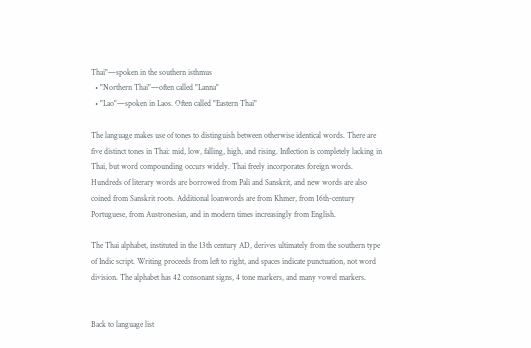Thai"—spoken in the southern isthmus
  • "Northern Thai"—often called "Lanna"
  • "Lao"—spoken in Laos. Often called "Eastern Thai"

The language makes use of tones to distinguish between otherwise identical words. There are five distinct tones in Thai: mid, low, falling, high, and rising. Inflection is completely lacking in Thai, but word compounding occurs widely. Thai freely incorporates foreign words. Hundreds of literary words are borrowed from Pali and Sanskrit, and new words are also coined from Sanskrit roots. Additional loanwords are from Khmer, from 16th-century Portuguese, from Austronesian, and in modern times increasingly from English.

The Thai alphabet, instituted in the 13th century AD, derives ultimately from the southern type of Indic script. Writing proceeds from left to right, and spaces indicate punctuation, not word division. The alphabet has 42 consonant signs, 4 tone markers, and many vowel markers.


Back to language list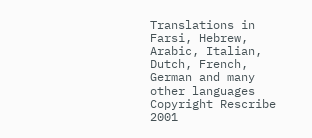Translations in Farsi, Hebrew, Arabic, Italian, Dutch, French, German and many other languages
Copyright Rescribe 2001